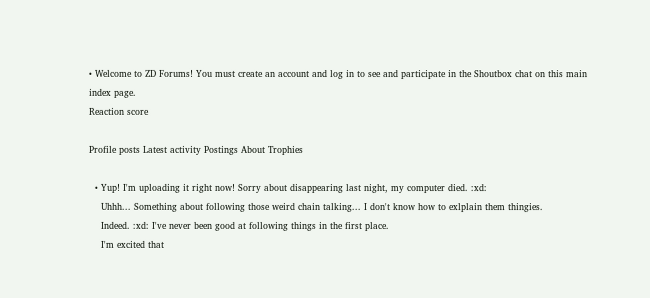• Welcome to ZD Forums! You must create an account and log in to see and participate in the Shoutbox chat on this main index page.
Reaction score

Profile posts Latest activity Postings About Trophies

  • Yup! I'm uploading it right now! Sorry about disappearing last night, my computer died. :xd:
    Uhhh... Something about following those weird chain talking... I don't know how to exlplain them thingies.
    Indeed. :xd: I've never been good at following things in the first place.
    I'm excited that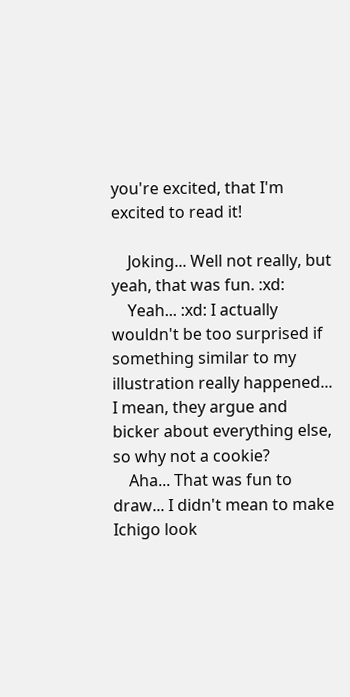you're excited, that I'm excited to read it!

    Joking... Well not really, but yeah, that was fun. :xd:
    Yeah... :xd: I actually wouldn't be too surprised if something similar to my illustration really happened... I mean, they argue and bicker about everything else, so why not a cookie?
    Aha... That was fun to draw... I didn't mean to make Ichigo look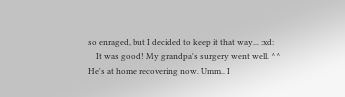so enraged, but I decided to keep it that way... :xd:
    It was good! My grandpa's surgery went well. ^^ He's at home recovering now. Umm.. I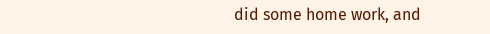did some home work, and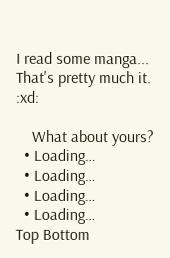I read some manga... That's pretty much it. :xd:

    What about yours?
  • Loading…
  • Loading…
  • Loading…
  • Loading…
Top Bottom